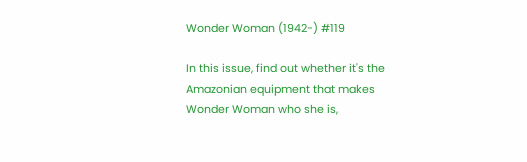Wonder Woman (1942-) #119

In this issue, find out whether it's the Amazonian equipment that makes Wonder Woman who she is,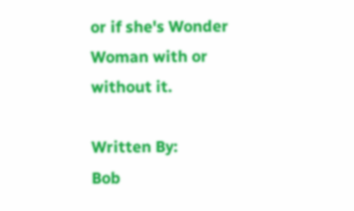or if she's Wonder Woman with or without it.

Written By:
Bob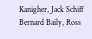Kanigher, Jack Schiff
Bernard Baily, Ross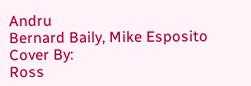Andru
Bernard Baily, Mike Esposito
Cover By:
Ross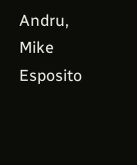Andru, Mike Esposito